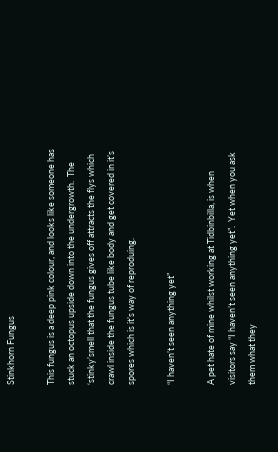Stinkhorn Fungus

This fungus is a deep pink colour, and looks like someone has stuck an octopus upside down into the undergrowth.  The ‘stinky’smell that the fungus gives off attracts the flys which crawl inside the fungus tube like body and get covered in it’s spores which is it’s way of reproduing.

“I haven’t seen anything yet”

A pet hate of mine whilst working at Tidbinbilla, is when visitors say “I haven’t seen anything yet”.  Yet when you ask them what they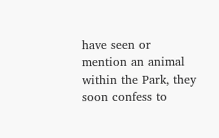have seen or mention an animal within the Park, they soon confess to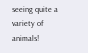seeing quite a variety of animals!